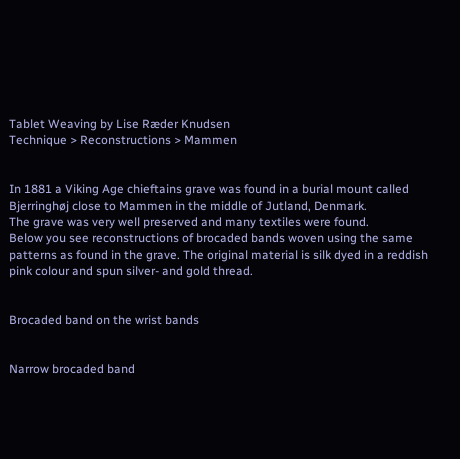Tablet Weaving by Lise Ræder Knudsen
Technique > Reconstructions > Mammen


In 1881 a Viking Age chieftains grave was found in a burial mount called Bjerringhøj close to Mammen in the middle of Jutland, Denmark.
The grave was very well preserved and many textiles were found.
Below you see reconstructions of brocaded bands woven using the same patterns as found in the grave. The original material is silk dyed in a reddish pink colour and spun silver- and gold thread.


Brocaded band on the wrist bands


Narrow brocaded band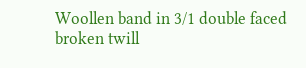Woollen band in 3/1 double faced broken twill